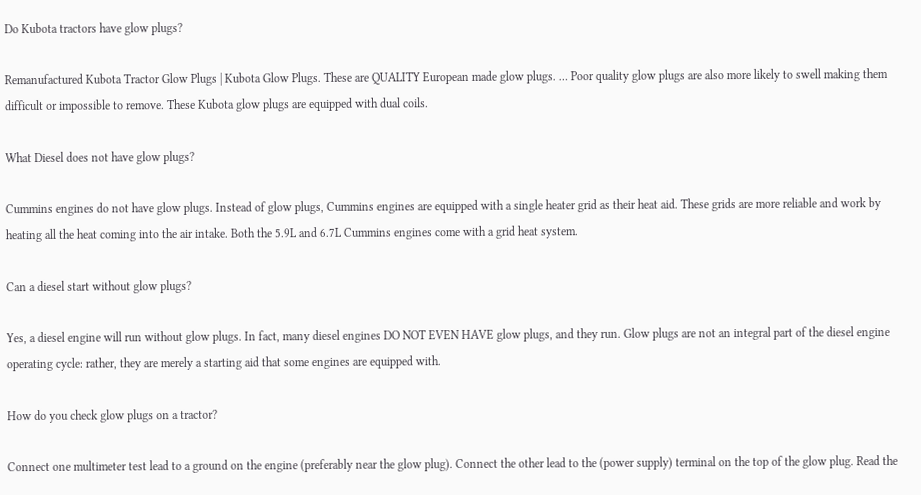Do Kubota tractors have glow plugs?

Remanufactured Kubota Tractor Glow Plugs | Kubota Glow Plugs. These are QUALITY European made glow plugs. … Poor quality glow plugs are also more likely to swell making them difficult or impossible to remove. These Kubota glow plugs are equipped with dual coils.

What Diesel does not have glow plugs?

Cummins engines do not have glow plugs. Instead of glow plugs, Cummins engines are equipped with a single heater grid as their heat aid. These grids are more reliable and work by heating all the heat coming into the air intake. Both the 5.9L and 6.7L Cummins engines come with a grid heat system.

Can a diesel start without glow plugs?

Yes, a diesel engine will run without glow plugs. In fact, many diesel engines DO NOT EVEN HAVE glow plugs, and they run. Glow plugs are not an integral part of the diesel engine operating cycle: rather, they are merely a starting aid that some engines are equipped with.

How do you check glow plugs on a tractor?

Connect one multimeter test lead to a ground on the engine (preferably near the glow plug). Connect the other lead to the (power supply) terminal on the top of the glow plug. Read the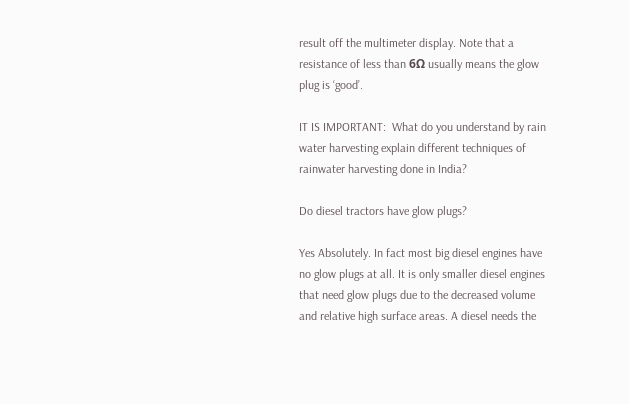result off the multimeter display. Note that a resistance of less than 6Ω usually means the glow plug is ‘good’.

IT IS IMPORTANT:  What do you understand by rain water harvesting explain different techniques of rainwater harvesting done in India?

Do diesel tractors have glow plugs?

Yes Absolutely. In fact most big diesel engines have no glow plugs at all. It is only smaller diesel engines that need glow plugs due to the decreased volume and relative high surface areas. A diesel needs the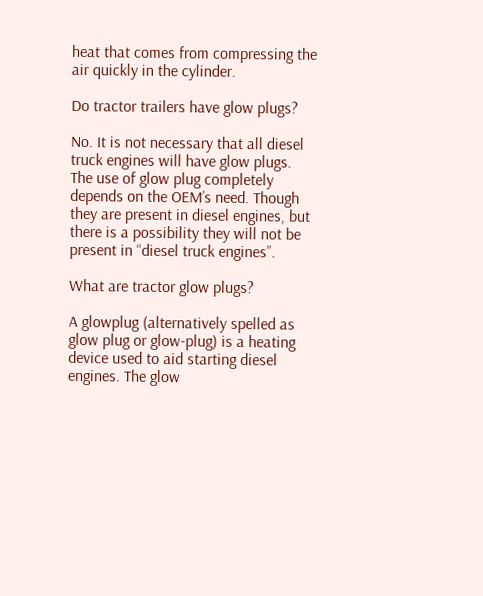heat that comes from compressing the air quickly in the cylinder.

Do tractor trailers have glow plugs?

No. It is not necessary that all diesel truck engines will have glow plugs. The use of glow plug completely depends on the OEM’s need. Though they are present in diesel engines, but there is a possibility they will not be present in “diesel truck engines”.

What are tractor glow plugs?

A glowplug (alternatively spelled as glow plug or glow-plug) is a heating device used to aid starting diesel engines. The glow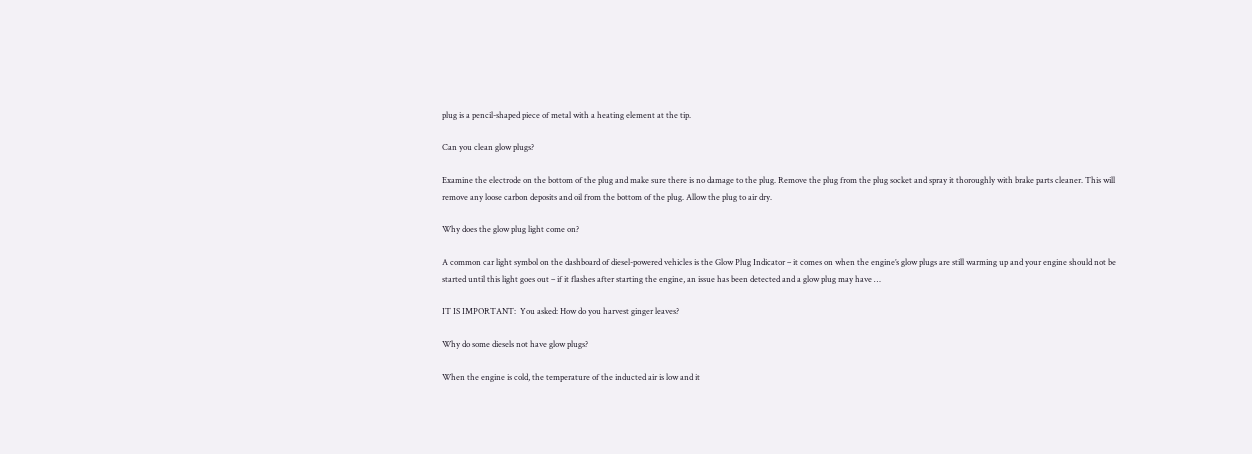plug is a pencil-shaped piece of metal with a heating element at the tip.

Can you clean glow plugs?

Examine the electrode on the bottom of the plug and make sure there is no damage to the plug. Remove the plug from the plug socket and spray it thoroughly with brake parts cleaner. This will remove any loose carbon deposits and oil from the bottom of the plug. Allow the plug to air dry.

Why does the glow plug light come on?

A common car light symbol on the dashboard of diesel-powered vehicles is the Glow Plug Indicator – it comes on when the engine’s glow plugs are still warming up and your engine should not be started until this light goes out – if it flashes after starting the engine, an issue has been detected and a glow plug may have …

IT IS IMPORTANT:  You asked: How do you harvest ginger leaves?

Why do some diesels not have glow plugs?

When the engine is cold, the temperature of the inducted air is low and it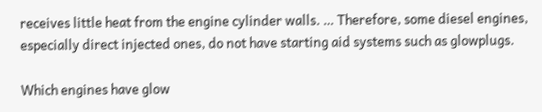receives little heat from the engine cylinder walls. … Therefore, some diesel engines, especially direct injected ones, do not have starting aid systems such as glowplugs.

Which engines have glow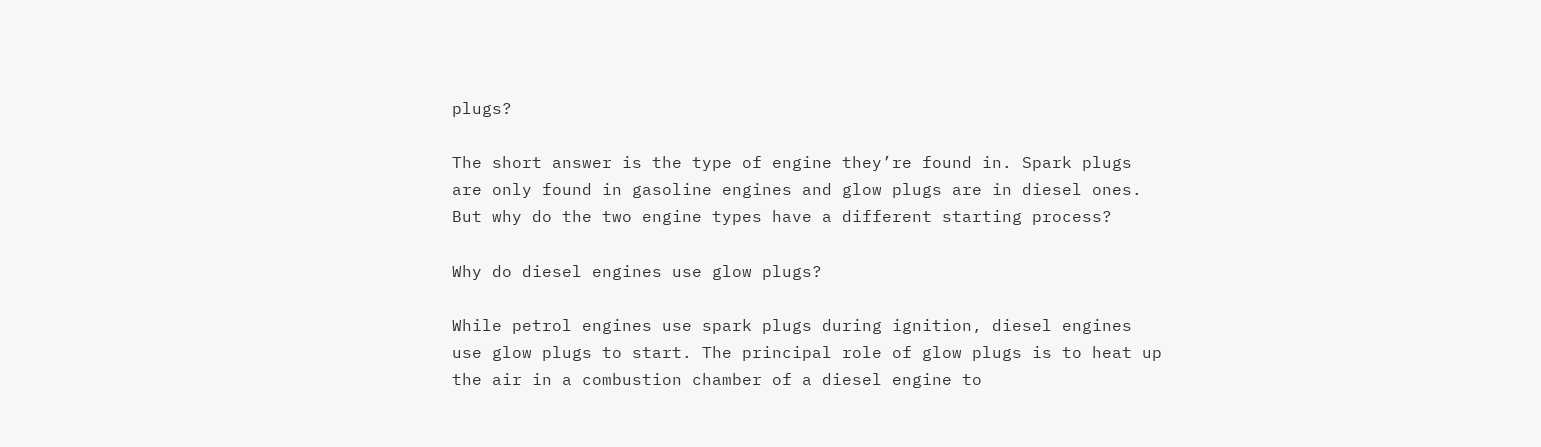plugs?

The short answer is the type of engine they’re found in. Spark plugs are only found in gasoline engines and glow plugs are in diesel ones. But why do the two engine types have a different starting process?

Why do diesel engines use glow plugs?

While petrol engines use spark plugs during ignition, diesel engines use glow plugs to start. The principal role of glow plugs is to heat up the air in a combustion chamber of a diesel engine to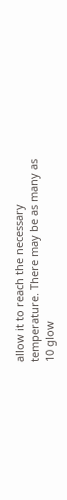allow it to reach the necessary temperature. There may be as many as 10 glow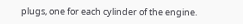plugs, one for each cylinder of the engine.